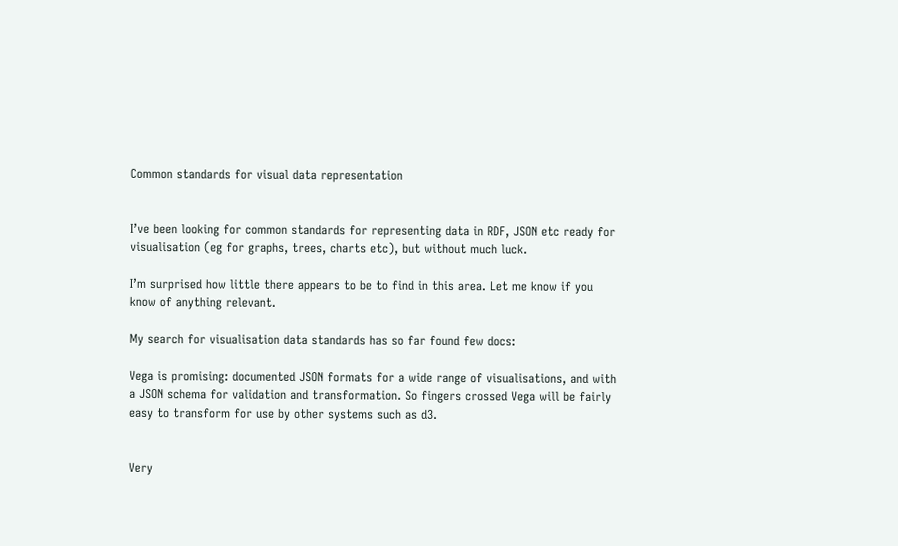Common standards for visual data representation


I’ve been looking for common standards for representing data in RDF, JSON etc ready for visualisation (eg for graphs, trees, charts etc), but without much luck.

I’m surprised how little there appears to be to find in this area. Let me know if you know of anything relevant.

My search for visualisation data standards has so far found few docs:

Vega is promising: documented JSON formats for a wide range of visualisations, and with a JSON schema for validation and transformation. So fingers crossed Vega will be fairly easy to transform for use by other systems such as d3.


Very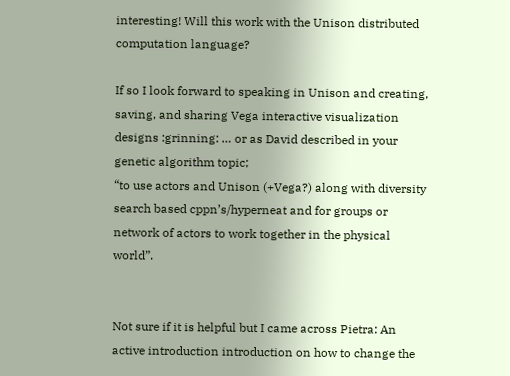interesting! Will this work with the Unison distributed computation language?

If so I look forward to speaking in Unison and creating, saving, and sharing Vega interactive visualization designs :grinning: … or as David described in your genetic algorithm topic;
“to use actors and Unison (+Vega?) along with diversity search based cppn’s/hyperneat and for groups or network of actors to work together in the physical world”.


Not sure if it is helpful but I came across Pietra: An active introduction introduction on how to change the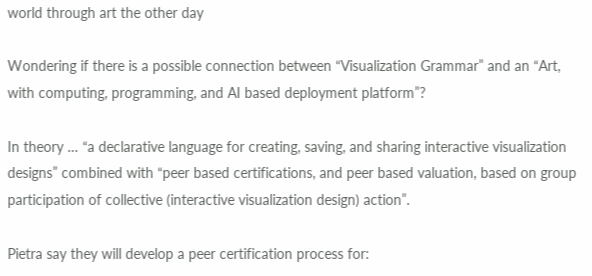world through art the other day

Wondering if there is a possible connection between “Visualization Grammar” and an “Art, with computing, programming, and AI based deployment platform”?

In theory … “a declarative language for creating, saving, and sharing interactive visualization designs” combined with “peer based certifications, and peer based valuation, based on group participation of collective (interactive visualization design) action”.

Pietra say they will develop a peer certification process for: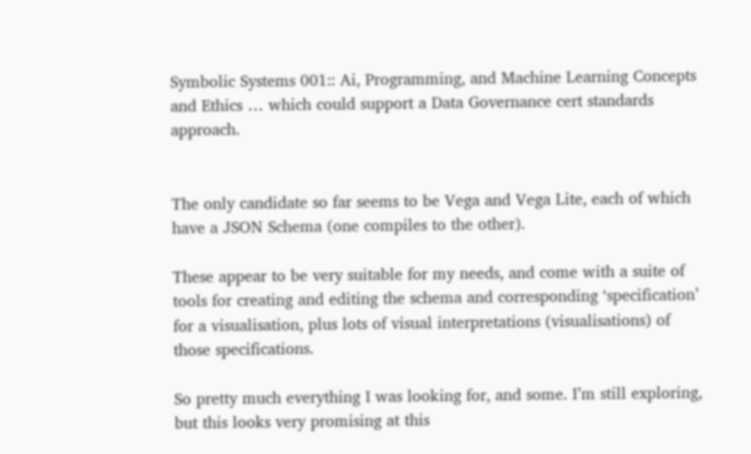Symbolic Systems 001:: Ai, Programming, and Machine Learning Concepts and Ethics … which could support a Data Governance cert standards approach.


The only candidate so far seems to be Vega and Vega Lite, each of which have a JSON Schema (one compiles to the other).

These appear to be very suitable for my needs, and come with a suite of tools for creating and editing the schema and corresponding ‘specification’ for a visualisation, plus lots of visual interpretations (visualisations) of those specifications.

So pretty much everything I was looking for, and some. I’m still exploring, but this looks very promising at this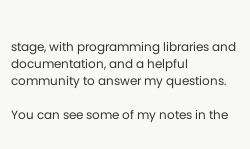stage, with programming libraries and documentation, and a helpful community to answer my questions.

You can see some of my notes in the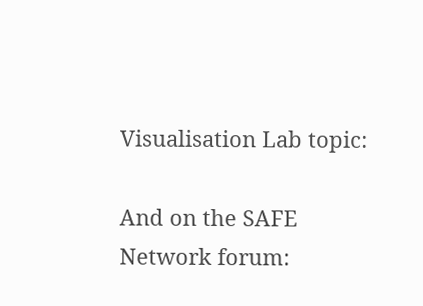Visualisation Lab topic:

And on the SAFE Network forum: